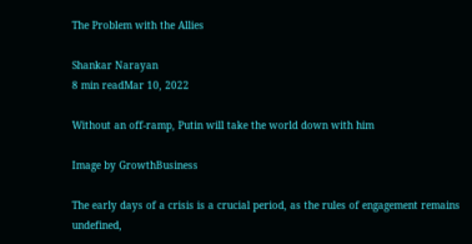The Problem with the Allies

Shankar Narayan
8 min readMar 10, 2022

Without an off-ramp, Putin will take the world down with him

Image by GrowthBusiness

The early days of a crisis is a crucial period, as the rules of engagement remains undefined,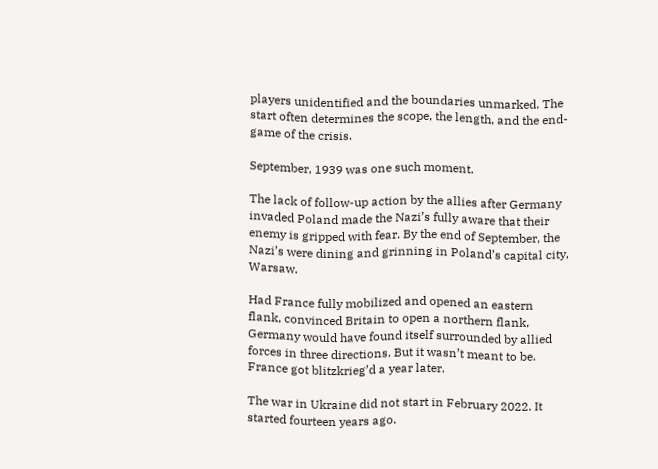players unidentified and the boundaries unmarked. The start often determines the scope, the length, and the end-game of the crisis.

September, 1939 was one such moment.

The lack of follow-up action by the allies after Germany invaded Poland made the Nazi’s fully aware that their enemy is gripped with fear. By the end of September, the Nazi’s were dining and grinning in Poland’s capital city, Warsaw.

Had France fully mobilized and opened an eastern flank, convinced Britain to open a northern flank, Germany would have found itself surrounded by allied forces in three directions. But it wasn’t meant to be. France got blitzkrieg’d a year later.

The war in Ukraine did not start in February 2022. It started fourteen years ago.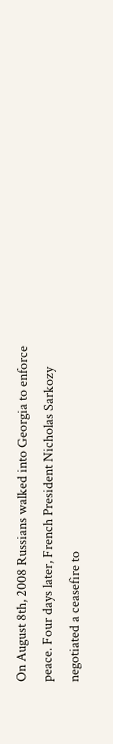On August 8th, 2008 Russians walked into Georgia to enforce peace. Four days later, French President Nicholas Sarkozy negotiated a ceasefire to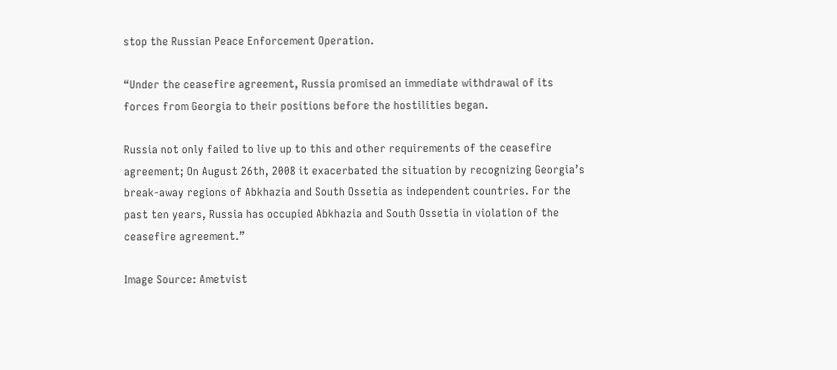stop the Russian Peace Enforcement Operation.

“Under the ceasefire agreement, Russia promised an immediate withdrawal of its forces from Georgia to their positions before the hostilities began.

Russia not only failed to live up to this and other requirements of the ceasefire agreement; On August 26th, 2008 it exacerbated the situation by recognizing Georgia’s break-away regions of Abkhazia and South Ossetia as independent countries. For the past ten years, Russia has occupied Abkhazia and South Ossetia in violation of the ceasefire agreement.”

Image Source: Ametvist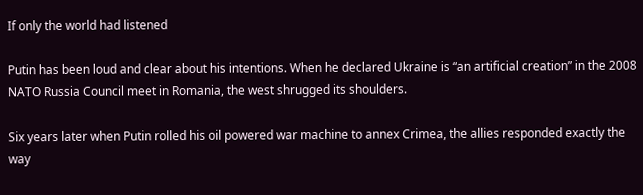If only the world had listened

Putin has been loud and clear about his intentions. When he declared Ukraine is “an artificial creation” in the 2008 NATO Russia Council meet in Romania, the west shrugged its shoulders.

Six years later when Putin rolled his oil powered war machine to annex Crimea, the allies responded exactly the way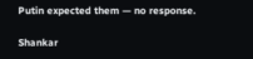Putin expected them — no response.

Shankar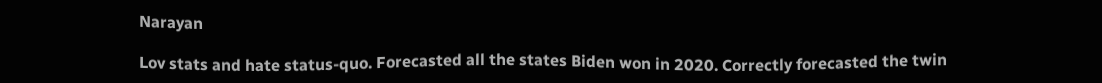Narayan

Lov stats and hate status-quo. Forecasted all the states Biden won in 2020. Correctly forecasted the twin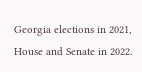Georgia elections in 2021, House and Senate in 2022.